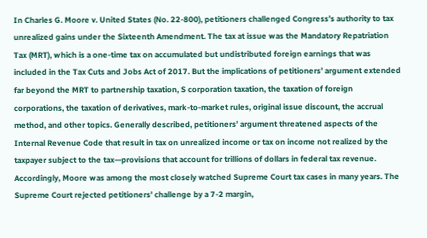In Charles G. Moore v. United States (No. 22-800), petitioners challenged Congress’s authority to tax unrealized gains under the Sixteenth Amendment. The tax at issue was the Mandatory Repatriation Tax (MRT), which is a one-time tax on accumulated but undistributed foreign earnings that was included in the Tax Cuts and Jobs Act of 2017. But the implications of petitioners’ argument extended far beyond the MRT to partnership taxation, S corporation taxation, the taxation of foreign corporations, the taxation of derivatives, mark-to-market rules, original issue discount, the accrual method, and other topics. Generally described, petitioners’ argument threatened aspects of the Internal Revenue Code that result in tax on unrealized income or tax on income not realized by the taxpayer subject to the tax—provisions that account for trillions of dollars in federal tax revenue. Accordingly, Moore was among the most closely watched Supreme Court tax cases in many years. The Supreme Court rejected petitioners’ challenge by a 7-2 margin,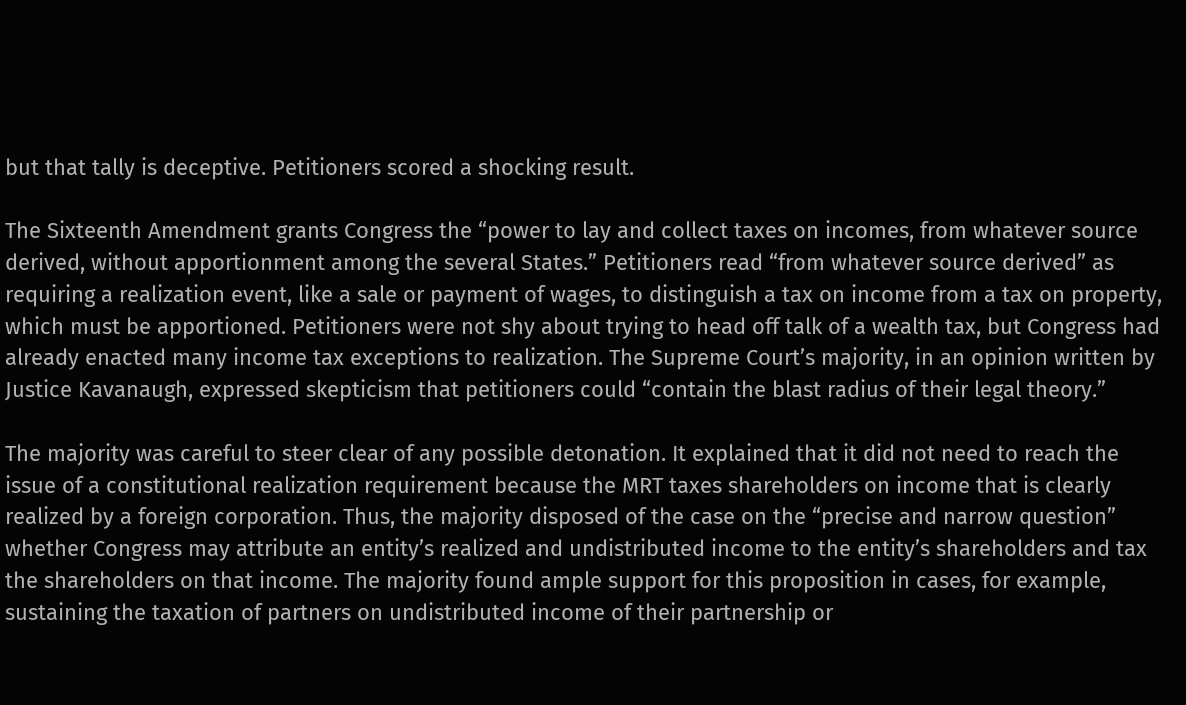but that tally is deceptive. Petitioners scored a shocking result.

The Sixteenth Amendment grants Congress the “power to lay and collect taxes on incomes, from whatever source derived, without apportionment among the several States.” Petitioners read “from whatever source derived” as requiring a realization event, like a sale or payment of wages, to distinguish a tax on income from a tax on property, which must be apportioned. Petitioners were not shy about trying to head off talk of a wealth tax, but Congress had already enacted many income tax exceptions to realization. The Supreme Court’s majority, in an opinion written by Justice Kavanaugh, expressed skepticism that petitioners could “contain the blast radius of their legal theory.”

The majority was careful to steer clear of any possible detonation. It explained that it did not need to reach the issue of a constitutional realization requirement because the MRT taxes shareholders on income that is clearly realized by a foreign corporation. Thus, the majority disposed of the case on the “precise and narrow question” whether Congress may attribute an entity’s realized and undistributed income to the entity’s shareholders and tax the shareholders on that income. The majority found ample support for this proposition in cases, for example, sustaining the taxation of partners on undistributed income of their partnership or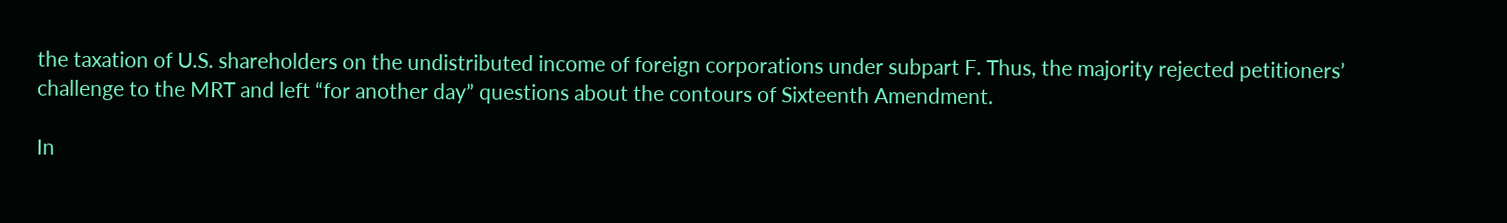the taxation of U.S. shareholders on the undistributed income of foreign corporations under subpart F. Thus, the majority rejected petitioners’ challenge to the MRT and left “for another day” questions about the contours of Sixteenth Amendment.

In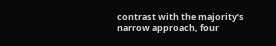contrast with the majority’s narrow approach, four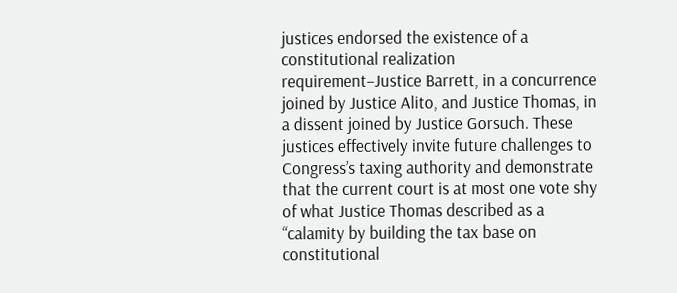justices endorsed the existence of a constitutional realization requirement–Justice Barrett, in a concurrence joined by Justice Alito, and Justice Thomas, in a dissent joined by Justice Gorsuch. These justices effectively invite future challenges to Congress’s taxing authority and demonstrate that the current court is at most one vote shy of what Justice Thomas described as a “calamity by building the tax base on constitutional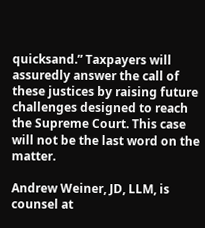quicksand.” Taxpayers will assuredly answer the call of these justices by raising future challenges designed to reach the Supreme Court. This case will not be the last word on the matter.

Andrew Weiner, JD, LLM, is counsel at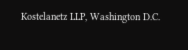Kostelanetz LLP, Washington D.C.